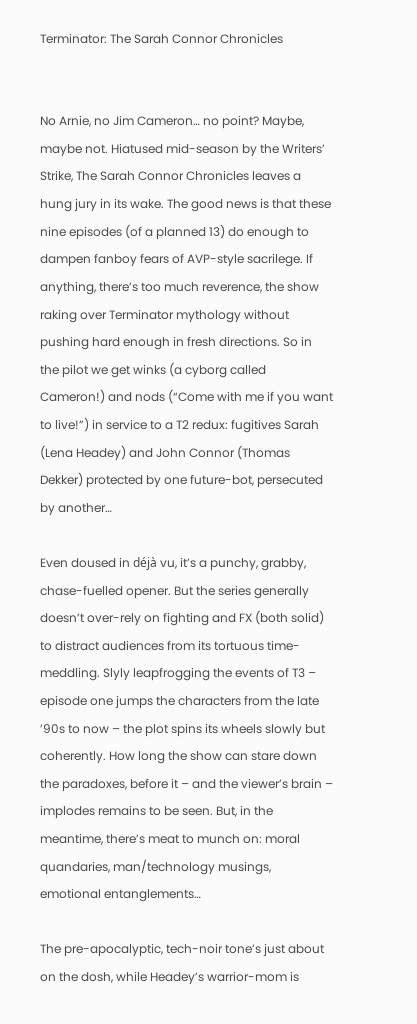Terminator: The Sarah Connor Chronicles


No Arnie, no Jim Cameron… no point? Maybe, maybe not. Hiatused mid-season by the Writers’ Strike, The Sarah Connor Chronicles leaves a hung jury in its wake. The good news is that these nine episodes (of a planned 13) do enough to dampen fanboy fears of AVP-style sacrilege. If anything, there’s too much reverence, the show raking over Terminator mythology without pushing hard enough in fresh directions. So in the pilot we get winks (a cyborg called Cameron!) and nods (“Come with me if you want to live!”) in service to a T2 redux: fugitives Sarah (Lena Headey) and John Connor (Thomas Dekker) protected by one future-bot, persecuted by another…

Even doused in déjà vu, it’s a punchy, grabby, chase-fuelled opener. But the series generally doesn’t over-rely on fighting and FX (both solid) to distract audiences from its tortuous time-meddling. Slyly leapfrogging the events of T3 – episode one jumps the characters from the late ’90s to now – the plot spins its wheels slowly but coherently. How long the show can stare down the paradoxes, before it – and the viewer’s brain – implodes remains to be seen. But, in the meantime, there’s meat to munch on: moral quandaries, man/technology musings, emotional entanglements…

The pre-apocalyptic, tech-noir tone’s just about on the dosh, while Headey’s warrior-mom is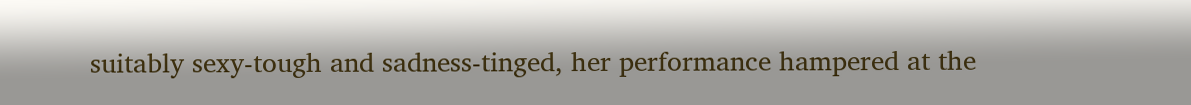suitably sexy-tough and sadness-tinged, her performance hampered at the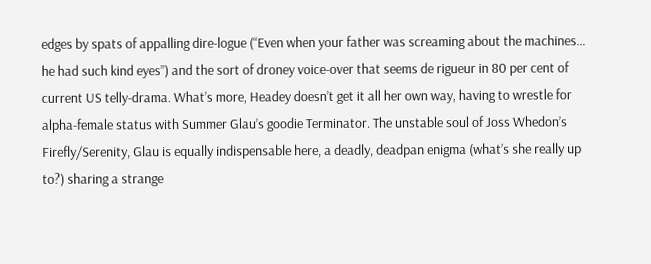edges by spats of appalling dire-logue (“Even when your father was screaming about the machines… he had such kind eyes”) and the sort of droney voice-over that seems de rigueur in 80 per cent of current US telly-drama. What’s more, Headey doesn’t get it all her own way, having to wrestle for alpha-female status with Summer Glau’s goodie Terminator. The unstable soul of Joss Whedon’s Firefly/Serenity, Glau is equally indispensable here, a deadly, deadpan enigma (what’s she really up to?) sharing a strange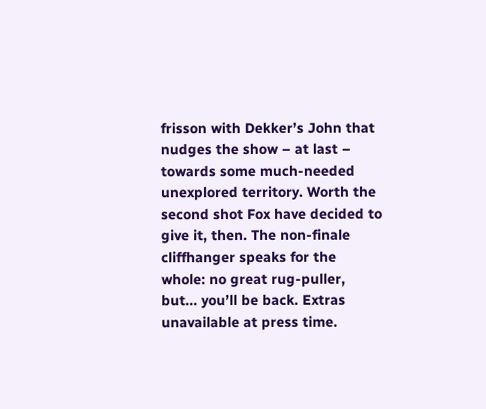frisson with Dekker’s John that nudges the show – at last – towards some much-needed unexplored territory. Worth the second shot Fox have decided to give it, then. The non-finale cliffhanger speaks for the whole: no great rug-puller, but... you’ll be back. Extras unavailable at press time.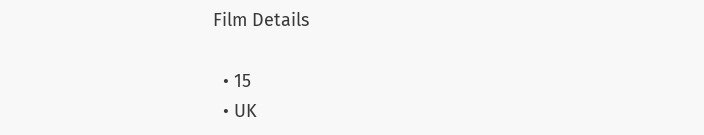Film Details

  • 15
  • UK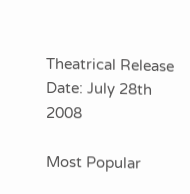Theatrical Release Date: July 28th 2008

Most Popular